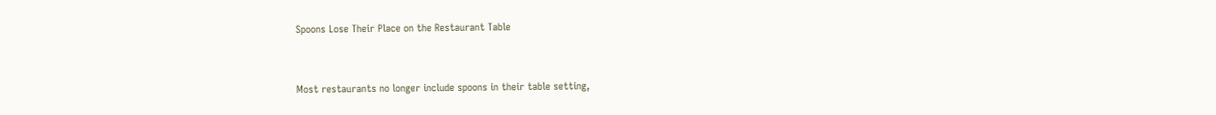Spoons Lose Their Place on the Restaurant Table


Most restaurants no longer include spoons in their table setting,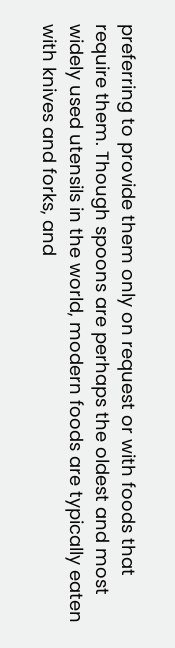preferring to provide them only on request or with foods that require them. Though spoons are perhaps the oldest and most widely used utensils in the world, modern foods are typically eaten with knives and forks, and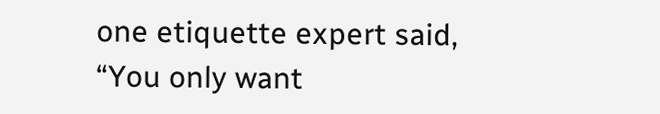one etiquette expert said, “You only want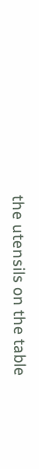the utensils on the table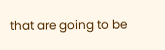that are going to be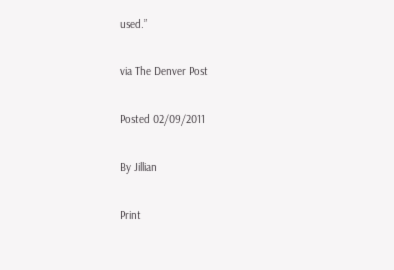used.”

via The Denver Post

Posted 02/09/2011

By Jillian

Print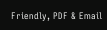Friendly, PDF & Email